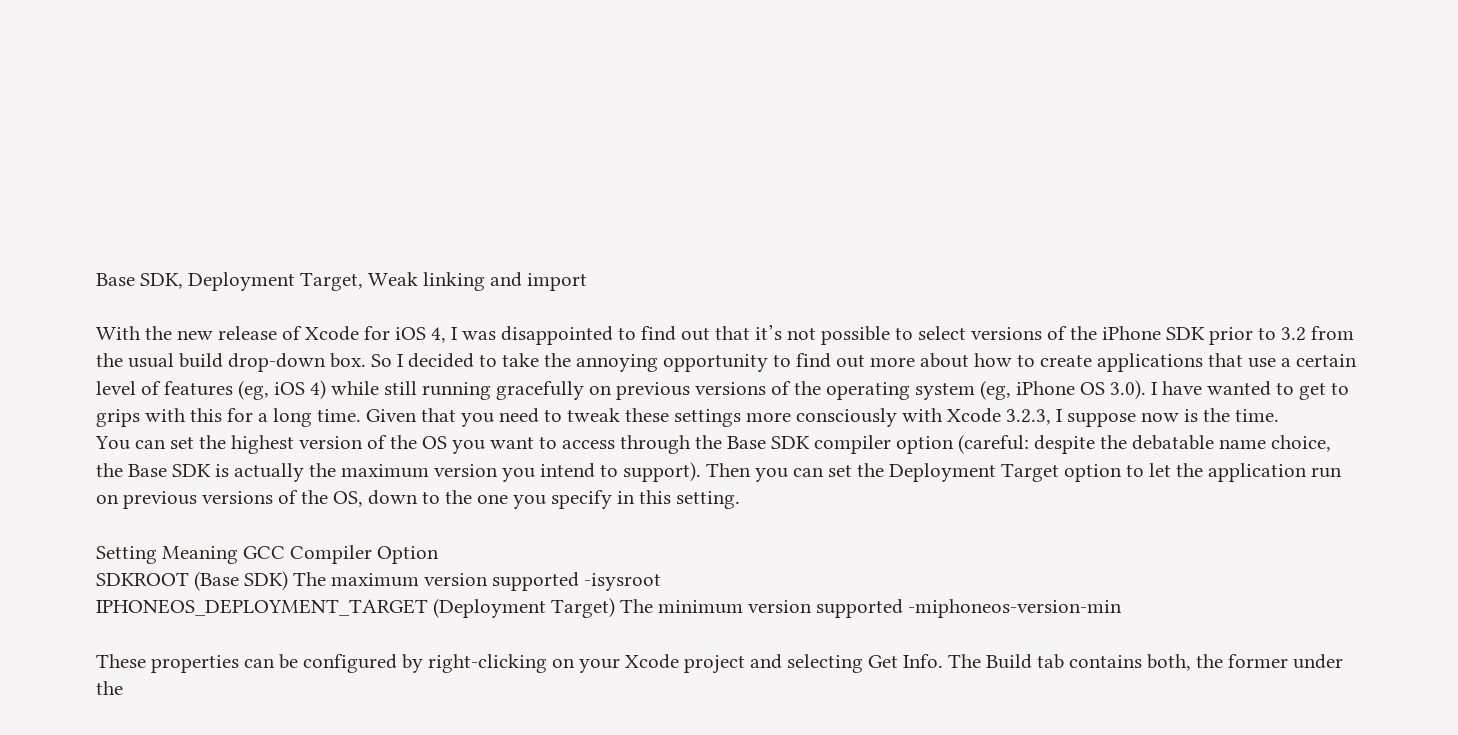Base SDK, Deployment Target, Weak linking and import

With the new release of Xcode for iOS 4, I was disappointed to find out that it’s not possible to select versions of the iPhone SDK prior to 3.2 from the usual build drop-down box. So I decided to take the annoying opportunity to find out more about how to create applications that use a certain level of features (eg, iOS 4) while still running gracefully on previous versions of the operating system (eg, iPhone OS 3.0). I have wanted to get to grips with this for a long time. Given that you need to tweak these settings more consciously with Xcode 3.2.3, I suppose now is the time.
You can set the highest version of the OS you want to access through the Base SDK compiler option (careful: despite the debatable name choice, the Base SDK is actually the maximum version you intend to support). Then you can set the Deployment Target option to let the application run on previous versions of the OS, down to the one you specify in this setting.

Setting Meaning GCC Compiler Option
SDKROOT (Base SDK) The maximum version supported -isysroot
IPHONEOS_DEPLOYMENT_TARGET (Deployment Target) The minimum version supported -miphoneos-version-min

These properties can be configured by right-clicking on your Xcode project and selecting Get Info. The Build tab contains both, the former under the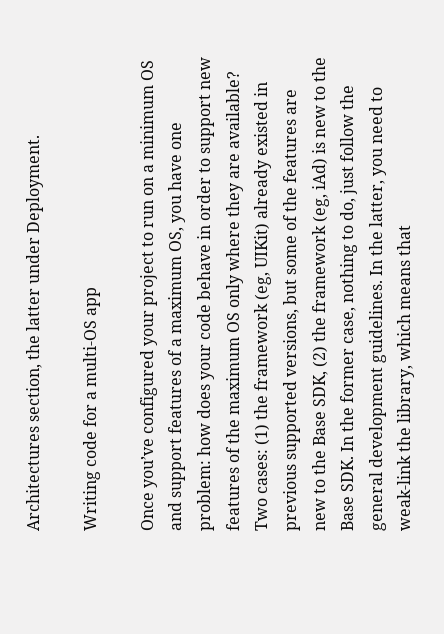Architectures section, the latter under Deployment.

Writing code for a multi-OS app

Once you’ve configured your project to run on a minimum OS and support features of a maximum OS, you have one problem: how does your code behave in order to support new features of the maximum OS only where they are available?
Two cases: (1) the framework (eg, UIKit) already existed in previous supported versions, but some of the features are new to the Base SDK, (2) the framework (eg, iAd) is new to the Base SDK. In the former case, nothing to do, just follow the general development guidelines. In the latter, you need to weak-link the library, which means that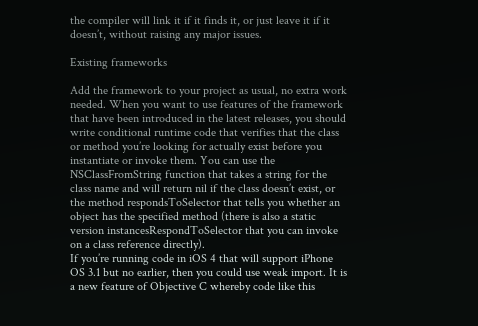the compiler will link it if it finds it, or just leave it if it doesn’t, without raising any major issues.

Existing frameworks

Add the framework to your project as usual, no extra work needed. When you want to use features of the framework that have been introduced in the latest releases, you should write conditional runtime code that verifies that the class or method you’re looking for actually exist before you instantiate or invoke them. You can use the NSClassFromString function that takes a string for the class name and will return nil if the class doesn’t exist, or the method respondsToSelector that tells you whether an object has the specified method (there is also a static version instancesRespondToSelector that you can invoke on a class reference directly).
If you’re running code in iOS 4 that will support iPhone OS 3.1 but no earlier, then you could use weak import. It is a new feature of Objective C whereby code like this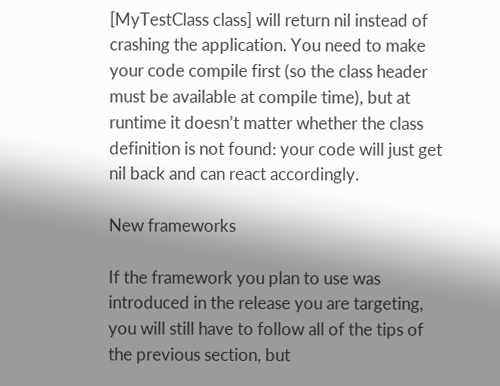[MyTestClass class] will return nil instead of crashing the application. You need to make your code compile first (so the class header must be available at compile time), but at runtime it doesn’t matter whether the class definition is not found: your code will just get nil back and can react accordingly.

New frameworks

If the framework you plan to use was introduced in the release you are targeting, you will still have to follow all of the tips of the previous section, but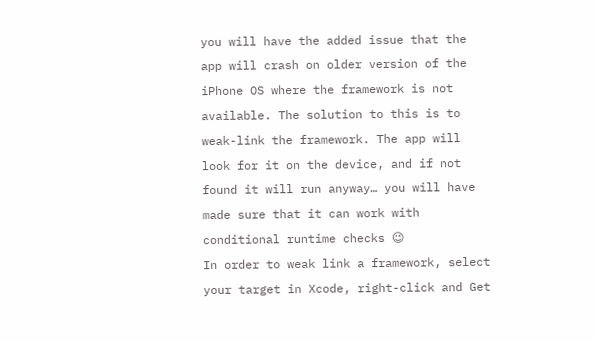you will have the added issue that the app will crash on older version of the iPhone OS where the framework is not available. The solution to this is to weak-link the framework. The app will look for it on the device, and if not found it will run anyway… you will have made sure that it can work with conditional runtime checks 😉
In order to weak link a framework, select your target in Xcode, right-click and Get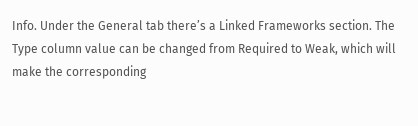Info. Under the General tab there’s a Linked Frameworks section. The Type column value can be changed from Required to Weak, which will make the corresponding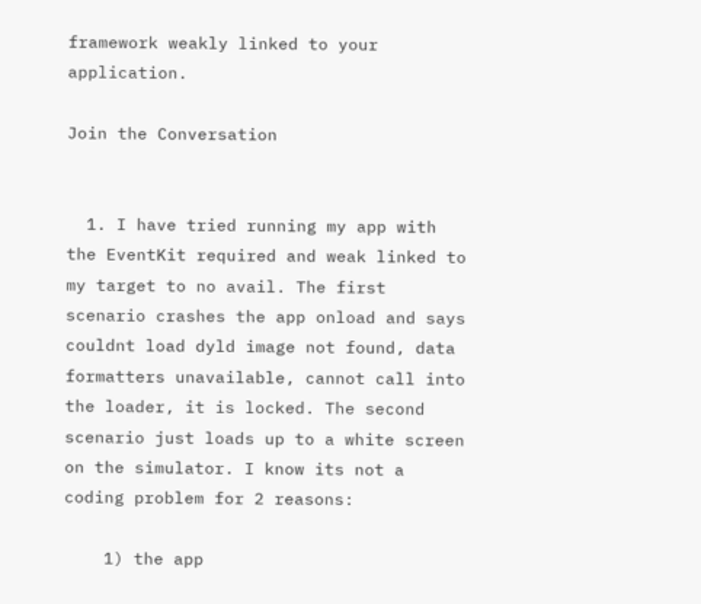framework weakly linked to your application.

Join the Conversation


  1. I have tried running my app with the EventKit required and weak linked to my target to no avail. The first scenario crashes the app onload and says couldnt load dyld image not found, data formatters unavailable, cannot call into the loader, it is locked. The second scenario just loads up to a white screen on the simulator. I know its not a coding problem for 2 reasons:

    1) the app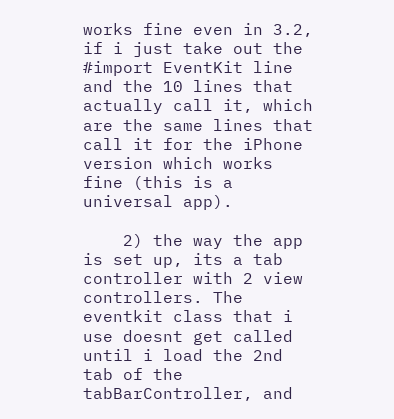works fine even in 3.2, if i just take out the #import EventKit line and the 10 lines that actually call it, which are the same lines that call it for the iPhone version which works fine (this is a universal app).

    2) the way the app is set up, its a tab controller with 2 view controllers. The eventkit class that i use doesnt get called until i load the 2nd tab of the tabBarController, and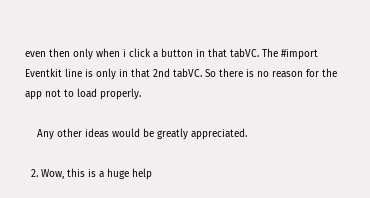even then only when i click a button in that tabVC. The #import Eventkit line is only in that 2nd tabVC. So there is no reason for the app not to load properly.

    Any other ideas would be greatly appreciated.

  2. Wow, this is a huge help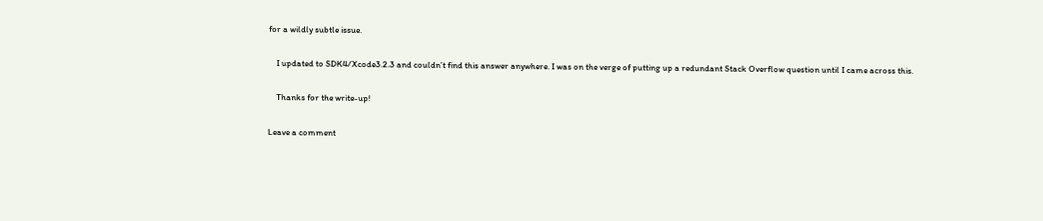for a wildly subtle issue.

    I updated to SDK4/Xcode3.2.3 and couldn’t find this answer anywhere. I was on the verge of putting up a redundant Stack Overflow question until I came across this.

    Thanks for the write-up!

Leave a comment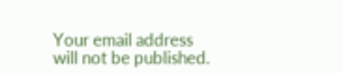Your email address will not be published.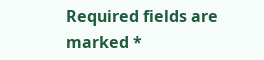Required fields are marked *